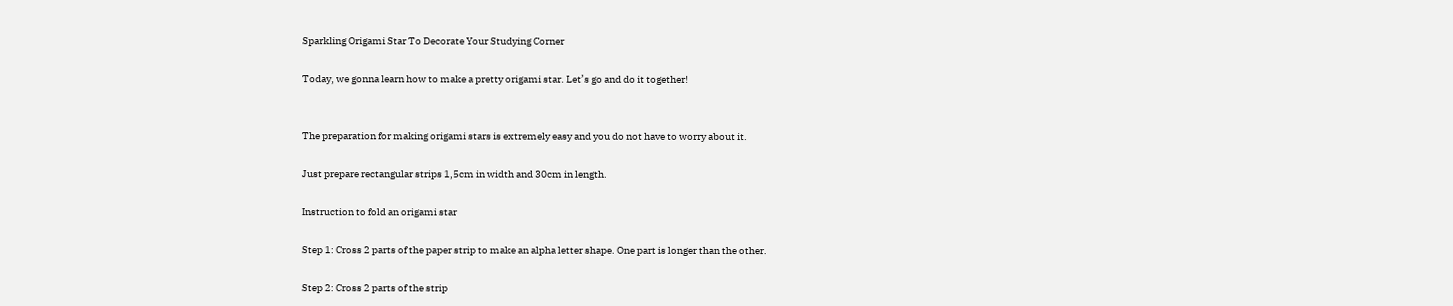Sparkling Origami Star To Decorate Your Studying Corner

Today, we gonna learn how to make a pretty origami star. Let’s go and do it together!


The preparation for making origami stars is extremely easy and you do not have to worry about it.

Just prepare rectangular strips 1,5cm in width and 30cm in length.

Instruction to fold an origami star

Step 1: Cross 2 parts of the paper strip to make an alpha letter shape. One part is longer than the other.

Step 2: Cross 2 parts of the strip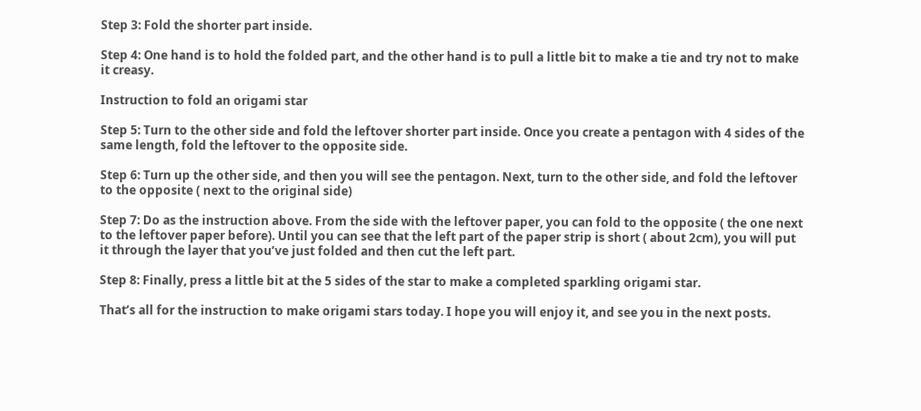Step 3: Fold the shorter part inside.

Step 4: One hand is to hold the folded part, and the other hand is to pull a little bit to make a tie and try not to make it creasy.

Instruction to fold an origami star

Step 5: Turn to the other side and fold the leftover shorter part inside. Once you create a pentagon with 4 sides of the same length, fold the leftover to the opposite side.

Step 6: Turn up the other side, and then you will see the pentagon. Next, turn to the other side, and fold the leftover to the opposite ( next to the original side)

Step 7: Do as the instruction above. From the side with the leftover paper, you can fold to the opposite ( the one next to the leftover paper before). Until you can see that the left part of the paper strip is short ( about 2cm), you will put it through the layer that you’ve just folded and then cut the left part.

Step 8: Finally, press a little bit at the 5 sides of the star to make a completed sparkling origami star.

That’s all for the instruction to make origami stars today. I hope you will enjoy it, and see you in the next posts.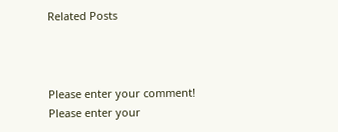Related Posts



Please enter your comment!
Please enter your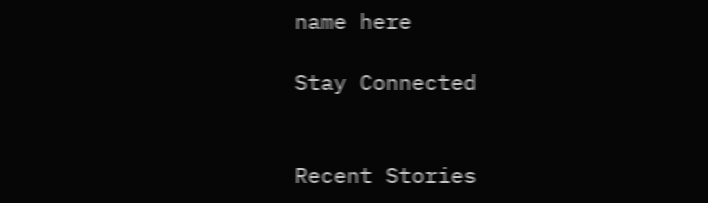name here

Stay Connected


Recent Stories